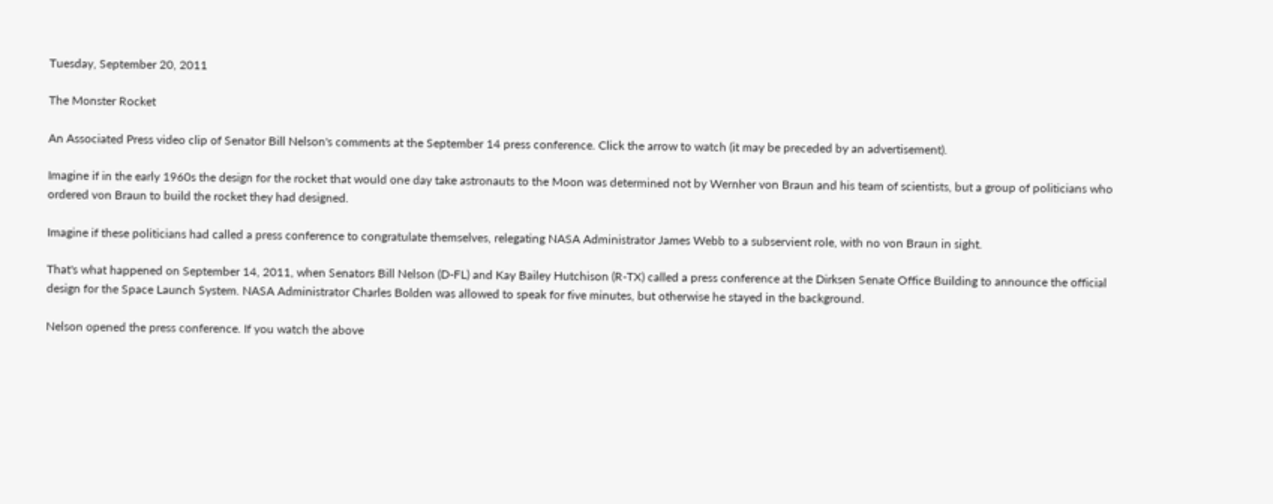Tuesday, September 20, 2011

The Monster Rocket

An Associated Press video clip of Senator Bill Nelson's comments at the September 14 press conference. Click the arrow to watch (it may be preceded by an advertisement).

Imagine if in the early 1960s the design for the rocket that would one day take astronauts to the Moon was determined not by Wernher von Braun and his team of scientists, but a group of politicians who ordered von Braun to build the rocket they had designed.

Imagine if these politicians had called a press conference to congratulate themselves, relegating NASA Administrator James Webb to a subservient role, with no von Braun in sight.

That's what happened on September 14, 2011, when Senators Bill Nelson (D-FL) and Kay Bailey Hutchison (R-TX) called a press conference at the Dirksen Senate Office Building to announce the official design for the Space Launch System. NASA Administrator Charles Bolden was allowed to speak for five minutes, but otherwise he stayed in the background.

Nelson opened the press conference. If you watch the above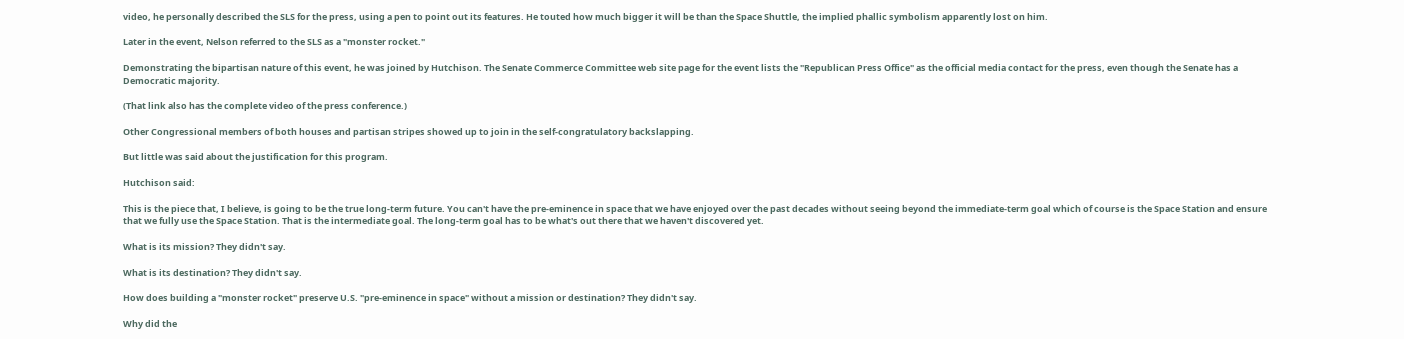video, he personally described the SLS for the press, using a pen to point out its features. He touted how much bigger it will be than the Space Shuttle, the implied phallic symbolism apparently lost on him.

Later in the event, Nelson referred to the SLS as a "monster rocket."

Demonstrating the bipartisan nature of this event, he was joined by Hutchison. The Senate Commerce Committee web site page for the event lists the "Republican Press Office" as the official media contact for the press, even though the Senate has a Democratic majority.

(That link also has the complete video of the press conference.)

Other Congressional members of both houses and partisan stripes showed up to join in the self-congratulatory backslapping.

But little was said about the justification for this program.

Hutchison said:

This is the piece that, I believe, is going to be the true long-term future. You can't have the pre-eminence in space that we have enjoyed over the past decades without seeing beyond the immediate-term goal which of course is the Space Station and ensure that we fully use the Space Station. That is the intermediate goal. The long-term goal has to be what's out there that we haven't discovered yet.

What is its mission? They didn't say.

What is its destination? They didn't say.

How does building a "monster rocket" preserve U.S. "pre-eminence in space" without a mission or destination? They didn't say.

Why did the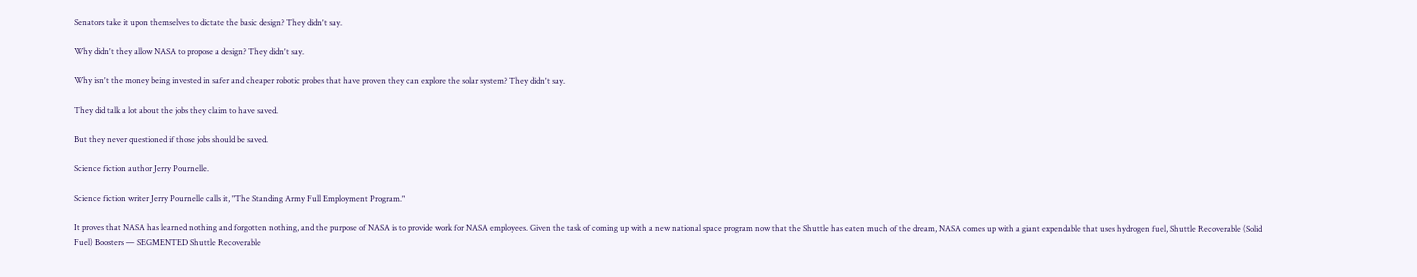Senators take it upon themselves to dictate the basic design? They didn't say.

Why didn't they allow NASA to propose a design? They didn't say.

Why isn't the money being invested in safer and cheaper robotic probes that have proven they can explore the solar system? They didn't say.

They did talk a lot about the jobs they claim to have saved.

But they never questioned if those jobs should be saved.

Science fiction author Jerry Pournelle.

Science fiction writer Jerry Pournelle calls it, "The Standing Army Full Employment Program."

It proves that NASA has learned nothing and forgotten nothing, and the purpose of NASA is to provide work for NASA employees. Given the task of coming up with a new national space program now that the Shuttle has eaten much of the dream, NASA comes up with a giant expendable that uses hydrogen fuel, Shuttle Recoverable (Solid Fuel) Boosters — SEGMENTED Shuttle Recoverable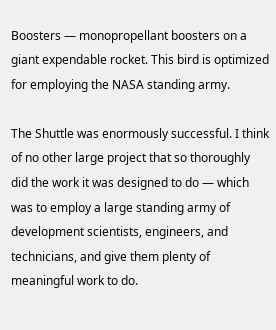Boosters — monopropellant boosters on a giant expendable rocket. This bird is optimized for employing the NASA standing army.

The Shuttle was enormously successful. I think of no other large project that so thoroughly did the work it was designed to do — which was to employ a large standing army of development scientists, engineers, and technicians, and give them plenty of meaningful work to do.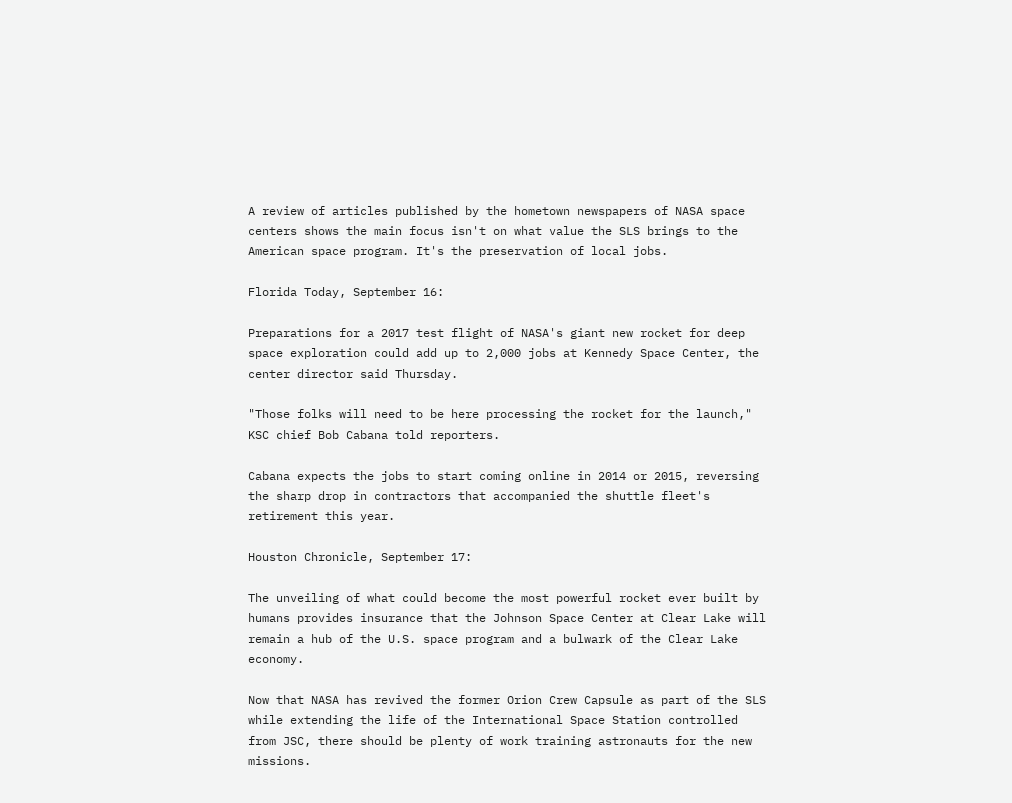A review of articles published by the hometown newspapers of NASA space centers shows the main focus isn't on what value the SLS brings to the American space program. It's the preservation of local jobs.

Florida Today, September 16:

Preparations for a 2017 test flight of NASA's giant new rocket for deep space exploration could add up to 2,000 jobs at Kennedy Space Center, the center director said Thursday.

"Those folks will need to be here processing the rocket for the launch," KSC chief Bob Cabana told reporters.

Cabana expects the jobs to start coming online in 2014 or 2015, reversing the sharp drop in contractors that accompanied the shuttle fleet's retirement this year.

Houston Chronicle, September 17:

The unveiling of what could become the most powerful rocket ever built by humans provides insurance that the Johnson Space Center at Clear Lake will remain a hub of the U.S. space program and a bulwark of the Clear Lake economy.

Now that NASA has revived the former Orion Crew Capsule as part of the SLS while extending the life of the International Space Station controlled from JSC, there should be plenty of work training astronauts for the new missions.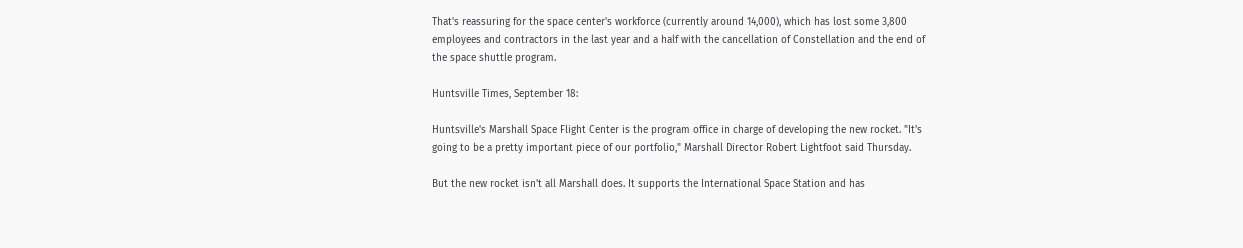That's reassuring for the space center's workforce (currently around 14,000), which has lost some 3,800 employees and contractors in the last year and a half with the cancellation of Constellation and the end of the space shuttle program.

Huntsville Times, September 18:

Huntsville's Marshall Space Flight Center is the program office in charge of developing the new rocket. "It's going to be a pretty important piece of our portfolio," Marshall Director Robert Lightfoot said Thursday.

But the new rocket isn't all Marshall does. It supports the International Space Station and has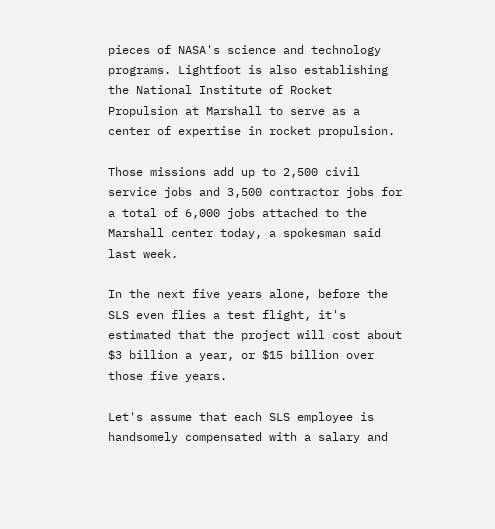pieces of NASA's science and technology programs. Lightfoot is also establishing the National Institute of Rocket Propulsion at Marshall to serve as a center of expertise in rocket propulsion.

Those missions add up to 2,500 civil service jobs and 3,500 contractor jobs for a total of 6,000 jobs attached to the Marshall center today, a spokesman said last week.

In the next five years alone, before the SLS even flies a test flight, it's estimated that the project will cost about $3 billion a year, or $15 billion over those five years.

Let's assume that each SLS employee is handsomely compensated with a salary and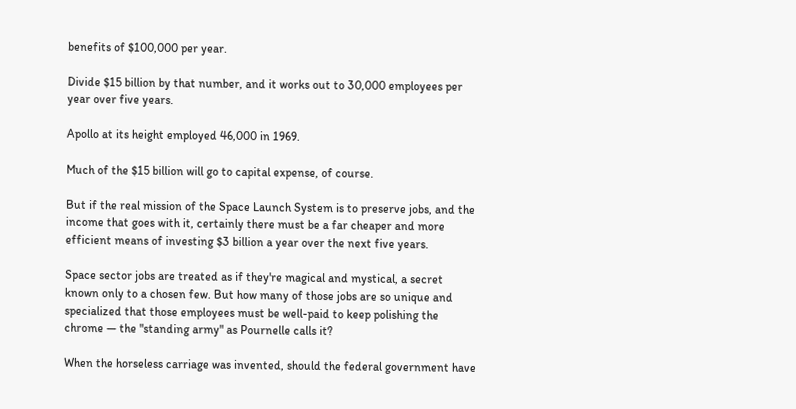benefits of $100,000 per year.

Divide $15 billion by that number, and it works out to 30,000 employees per year over five years.

Apollo at its height employed 46,000 in 1969.

Much of the $15 billion will go to capital expense, of course.

But if the real mission of the Space Launch System is to preserve jobs, and the income that goes with it, certainly there must be a far cheaper and more efficient means of investing $3 billion a year over the next five years.

Space sector jobs are treated as if they're magical and mystical, a secret known only to a chosen few. But how many of those jobs are so unique and specialized that those employees must be well-paid to keep polishing the chrome — the "standing army" as Pournelle calls it?

When the horseless carriage was invented, should the federal government have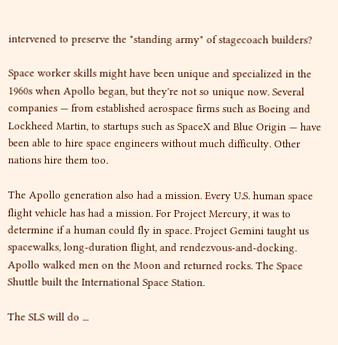intervened to preserve the "standing army" of stagecoach builders?

Space worker skills might have been unique and specialized in the 1960s when Apollo began, but they're not so unique now. Several companies — from established aerospace firms such as Boeing and Lockheed Martin, to startups such as SpaceX and Blue Origin — have been able to hire space engineers without much difficulty. Other nations hire them too.

The Apollo generation also had a mission. Every U.S. human space flight vehicle has had a mission. For Project Mercury, it was to determine if a human could fly in space. Project Gemini taught us spacewalks, long-duration flight, and rendezvous-and-docking. Apollo walked men on the Moon and returned rocks. The Space Shuttle built the International Space Station.

The SLS will do ...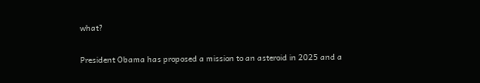what?

President Obama has proposed a mission to an asteroid in 2025 and a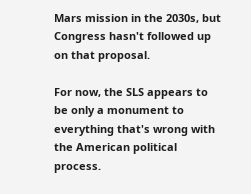Mars mission in the 2030s, but Congress hasn't followed up on that proposal.

For now, the SLS appears to be only a monument to everything that's wrong with the American political process.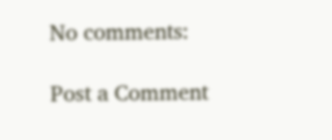No comments:

Post a Comment